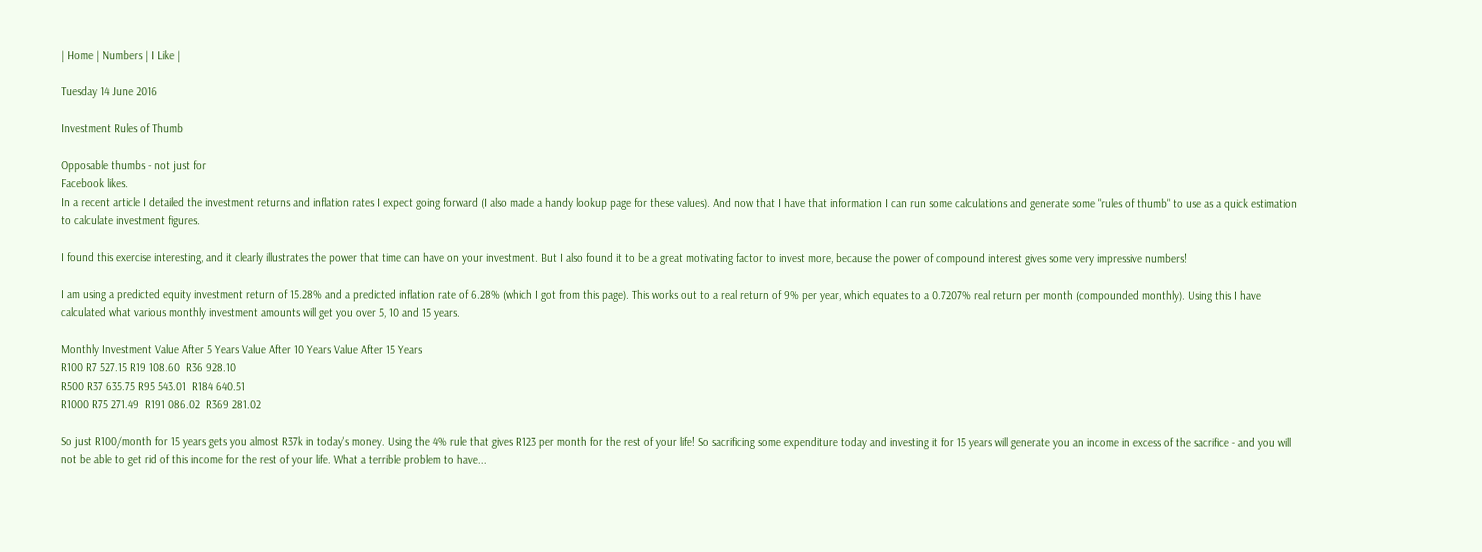| Home | Numbers | I Like |

Tuesday 14 June 2016

Investment Rules of Thumb

Opposable thumbs - not just for
Facebook likes.
In a recent article I detailed the investment returns and inflation rates I expect going forward (I also made a handy lookup page for these values). And now that I have that information I can run some calculations and generate some "rules of thumb" to use as a quick estimation to calculate investment figures.

I found this exercise interesting, and it clearly illustrates the power that time can have on your investment. But I also found it to be a great motivating factor to invest more, because the power of compound interest gives some very impressive numbers!

I am using a predicted equity investment return of 15.28% and a predicted inflation rate of 6.28% (which I got from this page). This works out to a real return of 9% per year, which equates to a 0.7207% real return per month (compounded monthly). Using this I have calculated what various monthly investment amounts will get you over 5, 10 and 15 years.

Monthly Investment Value After 5 Years Value After 10 Years Value After 15 Years
R100 R7 527.15 R19 108.60  R36 928.10
R500 R37 635.75 R95 543.01  R184 640.51
R1000 R75 271.49  R191 086.02  R369 281.02

So just R100/month for 15 years gets you almost R37k in today's money. Using the 4% rule that gives R123 per month for the rest of your life! So sacrificing some expenditure today and investing it for 15 years will generate you an income in excess of the sacrifice - and you will not be able to get rid of this income for the rest of your life. What a terrible problem to have...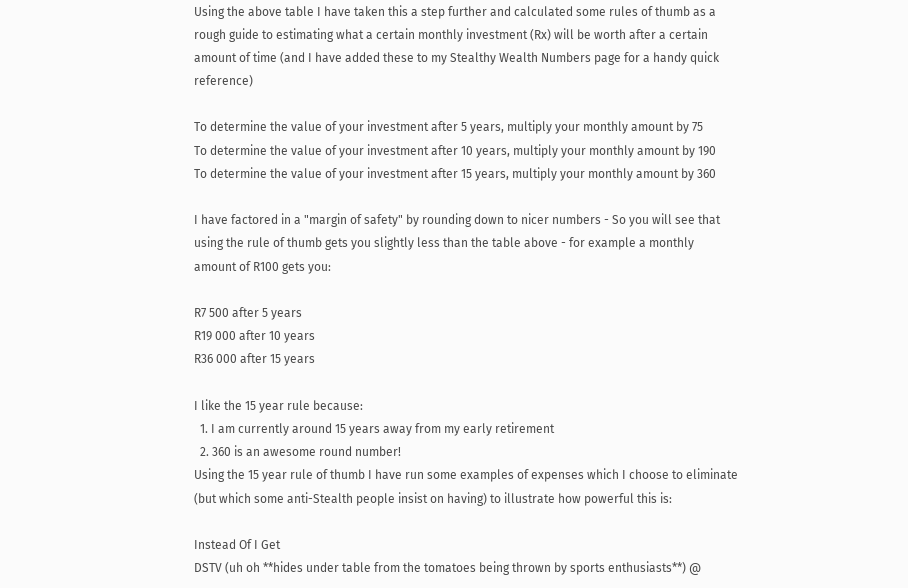Using the above table I have taken this a step further and calculated some rules of thumb as a rough guide to estimating what a certain monthly investment (Rx) will be worth after a certain amount of time (and I have added these to my Stealthy Wealth Numbers page for a handy quick reference)

To determine the value of your investment after 5 years, multiply your monthly amount by 75
To determine the value of your investment after 10 years, multiply your monthly amount by 190
To determine the value of your investment after 15 years, multiply your monthly amount by 360

I have factored in a "margin of safety" by rounding down to nicer numbers - So you will see that using the rule of thumb gets you slightly less than the table above - for example a monthly amount of R100 gets you:

R7 500 after 5 years
R19 000 after 10 years
R36 000 after 15 years

I like the 15 year rule because:
  1. I am currently around 15 years away from my early retirement
  2. 360 is an awesome round number!
Using the 15 year rule of thumb I have run some examples of expenses which I choose to eliminate (but which some anti-Stealth people insist on having) to illustrate how powerful this is:

Instead Of I Get
DSTV (uh oh **hides under table from the tomatoes being thrown by sports enthusiasts**) @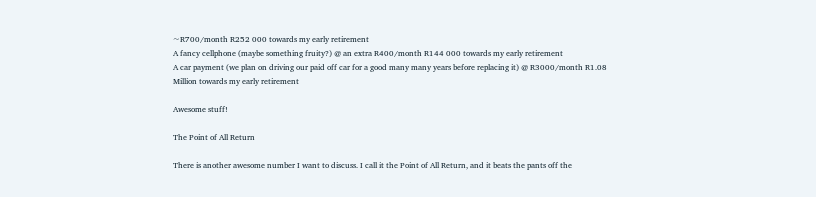~R700/month R252 000 towards my early retirement
A fancy cellphone (maybe something fruity?) @ an extra R400/month R144 000 towards my early retirement
A car payment (we plan on driving our paid off car for a good many many years before replacing it) @ R3000/month R1.08 Million towards my early retirement

Awesome stuff!

The Point of All Return

There is another awesome number I want to discuss. I call it the Point of All Return, and it beats the pants off the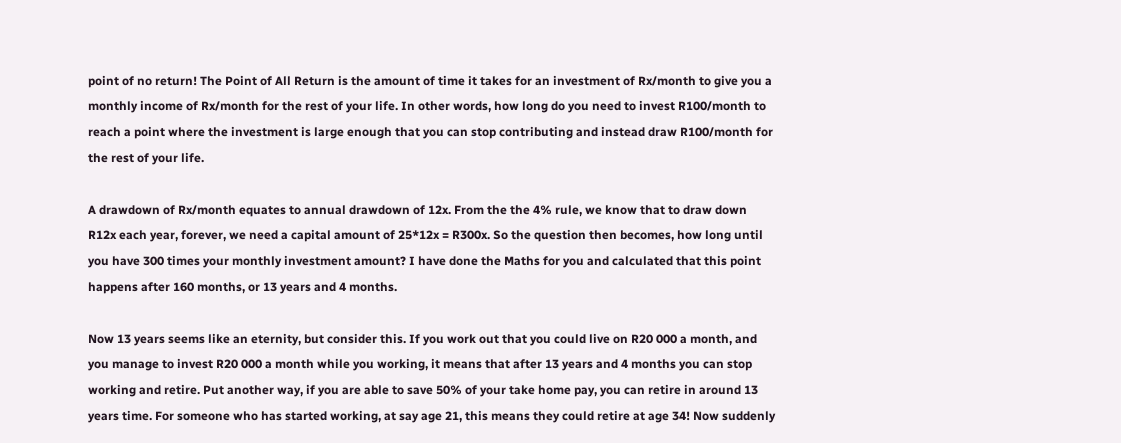point of no return! The Point of All Return is the amount of time it takes for an investment of Rx/month to give you a monthly income of Rx/month for the rest of your life. In other words, how long do you need to invest R100/month to reach a point where the investment is large enough that you can stop contributing and instead draw R100/month for the rest of your life.

A drawdown of Rx/month equates to annual drawdown of 12x. From the the 4% rule, we know that to draw down R12x each year, forever, we need a capital amount of 25*12x = R300x. So the question then becomes, how long until you have 300 times your monthly investment amount? I have done the Maths for you and calculated that this point happens after 160 months, or 13 years and 4 months.

Now 13 years seems like an eternity, but consider this. If you work out that you could live on R20 000 a month, and you manage to invest R20 000 a month while you working, it means that after 13 years and 4 months you can stop working and retire. Put another way, if you are able to save 50% of your take home pay, you can retire in around 13 years time. For someone who has started working, at say age 21, this means they could retire at age 34! Now suddenly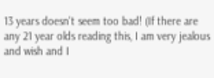13 years doesn't seem too bad! (If there are any 21 year olds reading this, I am very jealous and wish and I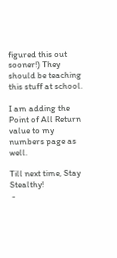figured this out sooner!) They should be teaching this stuff at school.

I am adding the Point of All Return value to my numbers page as well.

Till next time, Stay Stealthy!
 -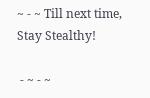~ - ~ Till next time, Stay Stealthy!

 - ~ - ~